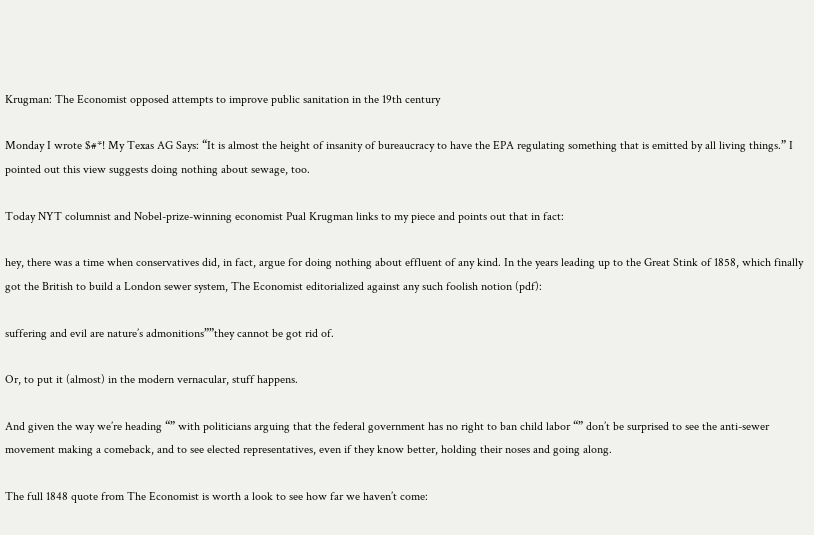Krugman: The Economist opposed attempts to improve public sanitation in the 19th century

Monday I wrote $#*! My Texas AG Says: “It is almost the height of insanity of bureaucracy to have the EPA regulating something that is emitted by all living things.” I pointed out this view suggests doing nothing about sewage, too.

Today NYT columnist and Nobel-prize-winning economist Pual Krugman links to my piece and points out that in fact:

hey, there was a time when conservatives did, in fact, argue for doing nothing about effluent of any kind. In the years leading up to the Great Stink of 1858, which finally got the British to build a London sewer system, The Economist editorialized against any such foolish notion (pdf):

suffering and evil are nature’s admonitions””they cannot be got rid of.

Or, to put it (almost) in the modern vernacular, stuff happens.

And given the way we’re heading “” with politicians arguing that the federal government has no right to ban child labor “” don’t be surprised to see the anti-sewer movement making a comeback, and to see elected representatives, even if they know better, holding their noses and going along.

The full 1848 quote from The Economist is worth a look to see how far we haven’t come: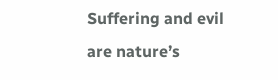Suffering and evil are nature’s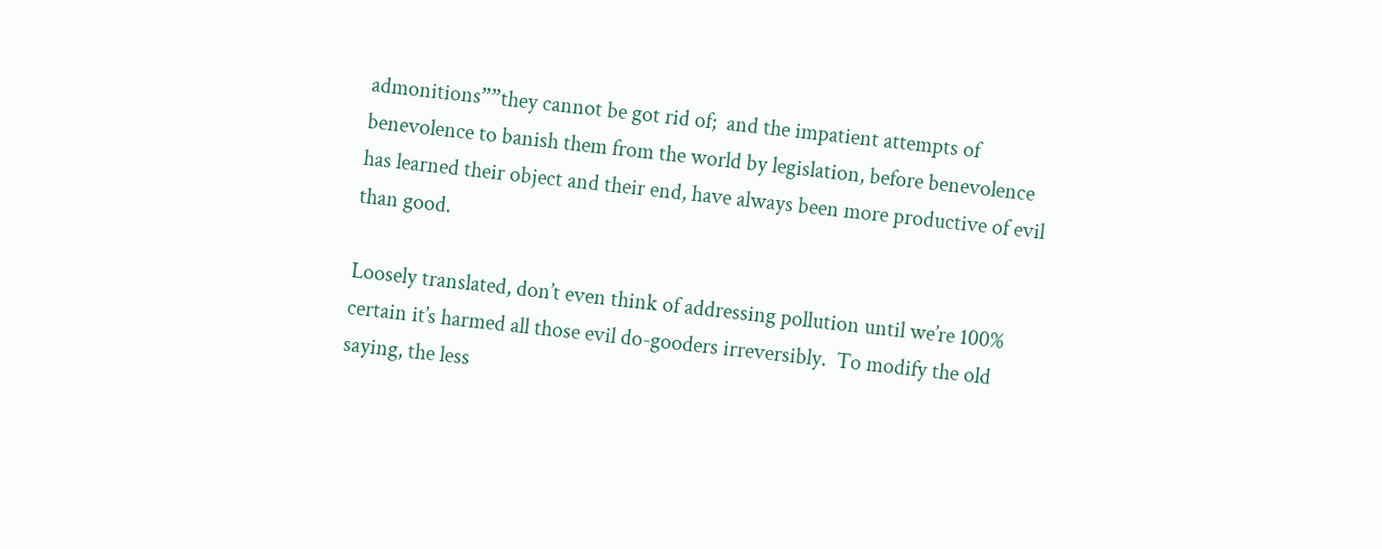admonitions””they cannot be got rid of;  and the impatient attempts of benevolence to banish them from the world by legislation, before benevolence has learned their object and their end, have always been more productive of evil than good.

Loosely translated, don’t even think of addressing pollution until we’re 100% certain it’s harmed all those evil do-gooders irreversibly.  To modify the old saying, the less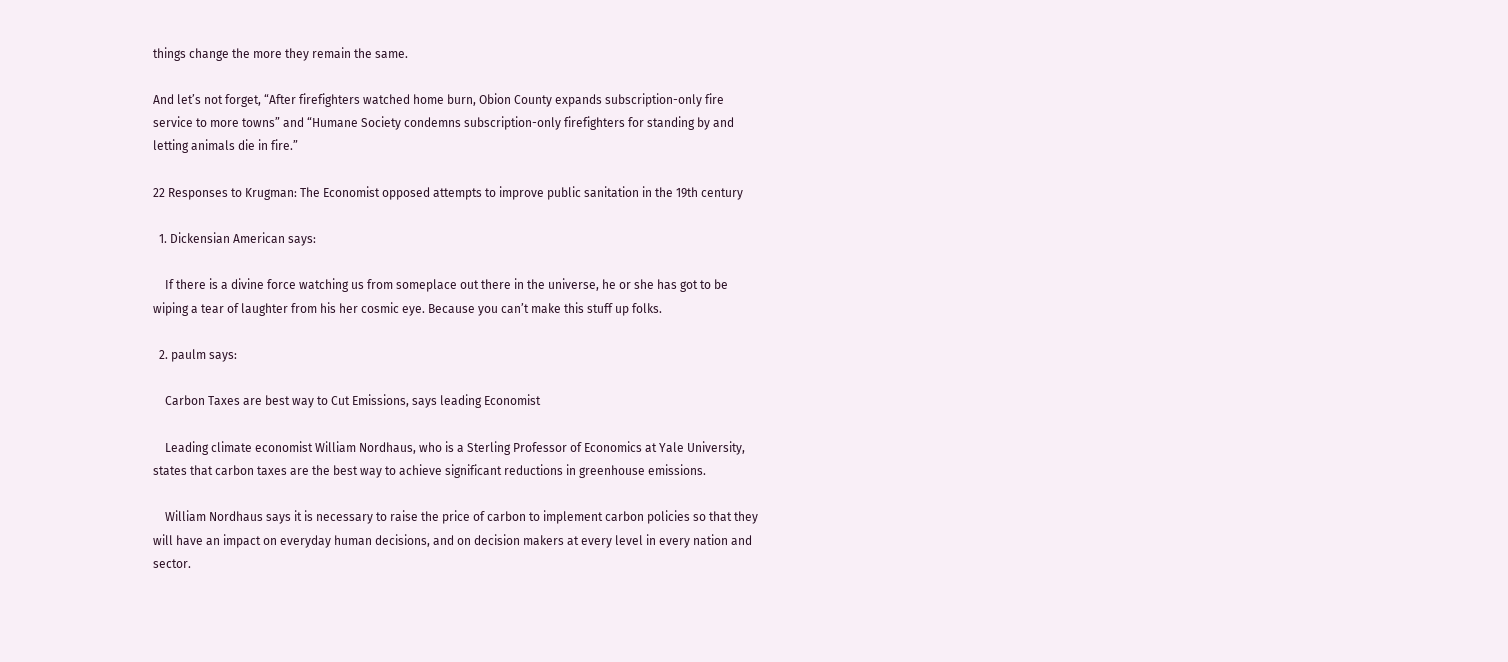things change the more they remain the same.

And let’s not forget, “After firefighters watched home burn, Obion County expands subscription-only fire service to more towns” and “Humane Society condemns subscription-only firefighters for standing by and letting animals die in fire.”

22 Responses to Krugman: The Economist opposed attempts to improve public sanitation in the 19th century

  1. Dickensian American says:

    If there is a divine force watching us from someplace out there in the universe, he or she has got to be wiping a tear of laughter from his her cosmic eye. Because you can’t make this stuff up folks.

  2. paulm says:

    Carbon Taxes are best way to Cut Emissions, says leading Economist

    Leading climate economist William Nordhaus, who is a Sterling Professor of Economics at Yale University, states that carbon taxes are the best way to achieve significant reductions in greenhouse emissions.

    William Nordhaus says it is necessary to raise the price of carbon to implement carbon policies so that they will have an impact on everyday human decisions, and on decision makers at every level in every nation and sector.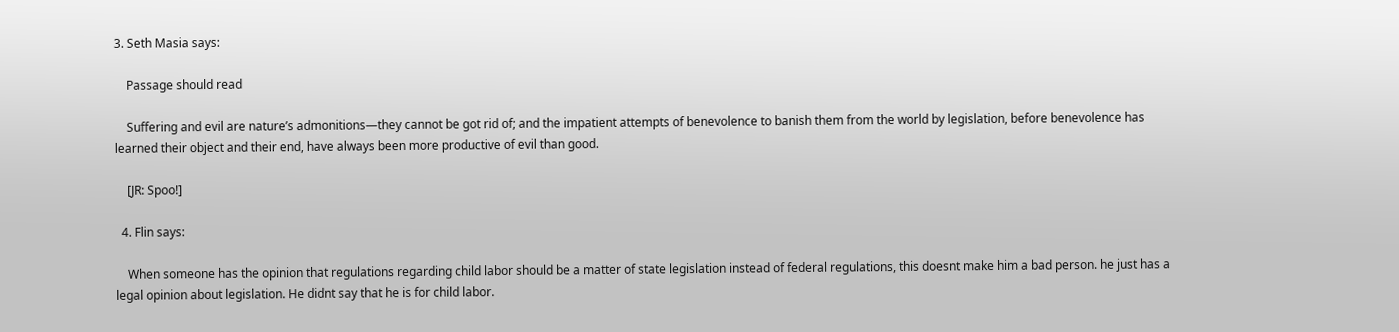3. Seth Masia says:

    Passage should read

    Suffering and evil are nature’s admonitions—they cannot be got rid of; and the impatient attempts of benevolence to banish them from the world by legislation, before benevolence has learned their object and their end, have always been more productive of evil than good.

    [JR: Spoo!]

  4. Flin says:

    When someone has the opinion that regulations regarding child labor should be a matter of state legislation instead of federal regulations, this doesnt make him a bad person. he just has a legal opinion about legislation. He didnt say that he is for child labor.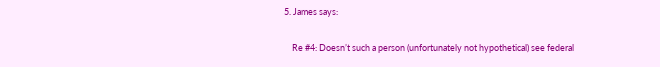5. James says:

    Re #4: Doesn’t such a person (unfortunately not hypothetical) see federal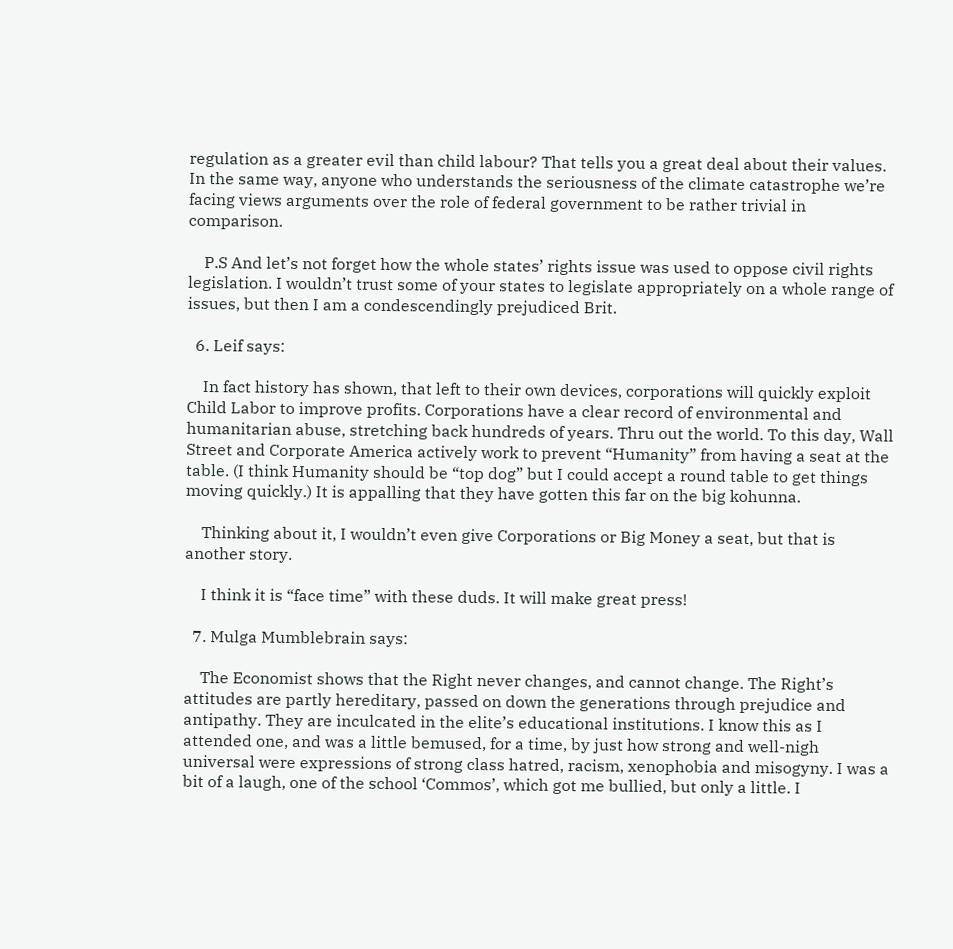regulation as a greater evil than child labour? That tells you a great deal about their values. In the same way, anyone who understands the seriousness of the climate catastrophe we’re facing views arguments over the role of federal government to be rather trivial in comparison.

    P.S And let’s not forget how the whole states’ rights issue was used to oppose civil rights legislation. I wouldn’t trust some of your states to legislate appropriately on a whole range of issues, but then I am a condescendingly prejudiced Brit.

  6. Leif says:

    In fact history has shown, that left to their own devices, corporations will quickly exploit Child Labor to improve profits. Corporations have a clear record of environmental and humanitarian abuse, stretching back hundreds of years. Thru out the world. To this day, Wall Street and Corporate America actively work to prevent “Humanity” from having a seat at the table. (I think Humanity should be “top dog” but I could accept a round table to get things moving quickly.) It is appalling that they have gotten this far on the big kohunna.

    Thinking about it, I wouldn’t even give Corporations or Big Money a seat, but that is another story.

    I think it is “face time” with these duds. It will make great press!

  7. Mulga Mumblebrain says:

    The Economist shows that the Right never changes, and cannot change. The Right’s attitudes are partly hereditary, passed on down the generations through prejudice and antipathy. They are inculcated in the elite’s educational institutions. I know this as I attended one, and was a little bemused, for a time, by just how strong and well-nigh universal were expressions of strong class hatred, racism, xenophobia and misogyny. I was a bit of a laugh, one of the school ‘Commos’, which got me bullied, but only a little. I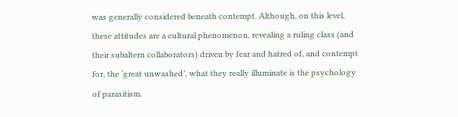was generally considered beneath contempt. Although, on this level, these attitudes are a cultural phenomenon, revealing a ruling class (and their subaltern collaborators) driven by fear and hatred of, and contempt for, the ‘great unwashed’, what they really illuminate is the psychology of parasitism.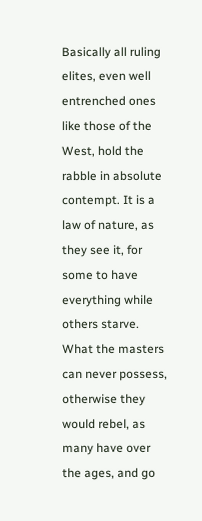Basically all ruling elites, even well entrenched ones like those of the West, hold the rabble in absolute contempt. It is a law of nature, as they see it, for some to have everything while others starve. What the masters can never possess, otherwise they would rebel, as many have over the ages, and go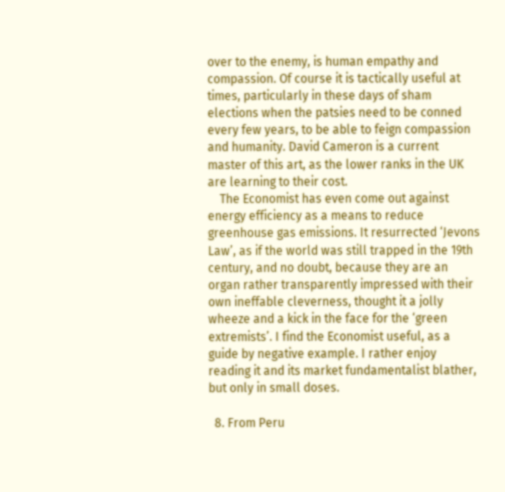over to the enemy, is human empathy and compassion. Of course it is tactically useful at times, particularly in these days of sham elections when the patsies need to be conned every few years, to be able to feign compassion and humanity. David Cameron is a current master of this art, as the lower ranks in the UK are learning to their cost.
    The Economist has even come out against energy efficiency as a means to reduce greenhouse gas emissions. It resurrected ‘Jevons Law’, as if the world was still trapped in the 19th century, and no doubt, because they are an organ rather transparently impressed with their own ineffable cleverness, thought it a jolly wheeze and a kick in the face for the ‘green extremists’. I find the Economist useful, as a guide by negative example. I rather enjoy reading it and its market fundamentalist blather, but only in small doses.

  8. From Peru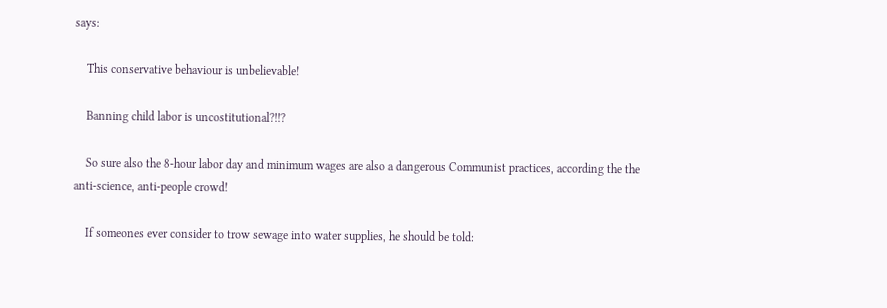says:

    This conservative behaviour is unbelievable!

    Banning child labor is uncostitutional?!!?

    So sure also the 8-hour labor day and minimum wages are also a dangerous Communist practices, according the the anti-science, anti-people crowd!

    If someones ever consider to trow sewage into water supplies, he should be told: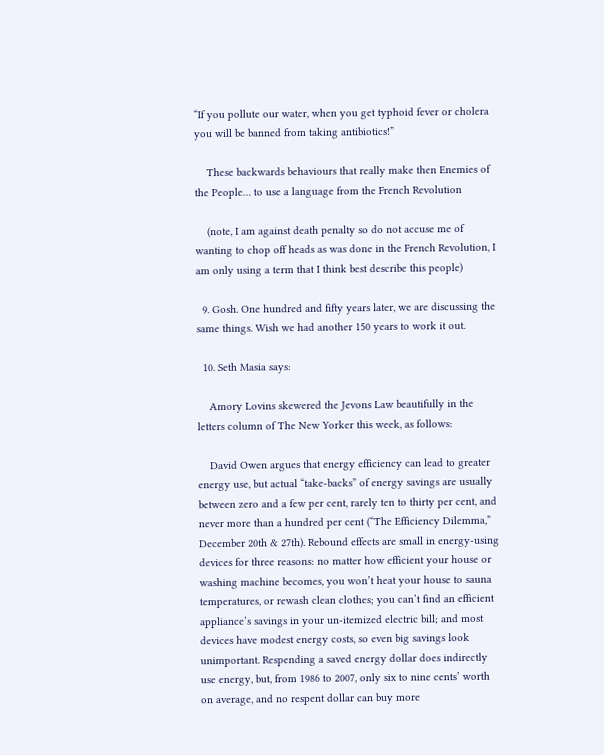“If you pollute our water, when you get typhoid fever or cholera you will be banned from taking antibiotics!”

    These backwards behaviours that really make then Enemies of the People… to use a language from the French Revolution

    (note, I am against death penalty so do not accuse me of wanting to chop off heads as was done in the French Revolution, I am only using a term that I think best describe this people)

  9. Gosh. One hundred and fifty years later, we are discussing the same things. Wish we had another 150 years to work it out.

  10. Seth Masia says:

    Amory Lovins skewered the Jevons Law beautifully in the letters column of The New Yorker this week, as follows:

    David Owen argues that energy efficiency can lead to greater energy use, but actual “take-backs” of energy savings are usually between zero and a few per cent, rarely ten to thirty per cent, and never more than a hundred per cent (“The Efficiency Dilemma,” December 20th & 27th). Rebound effects are small in energy-using devices for three reasons: no matter how efficient your house or washing machine becomes, you won’t heat your house to sauna temperatures, or rewash clean clothes; you can’t find an efficient appliance’s savings in your un-itemized electric bill; and most devices have modest energy costs, so even big savings look unimportant. Respending a saved energy dollar does indirectly use energy, but, from 1986 to 2007, only six to nine cents’ worth on average, and no respent dollar can buy more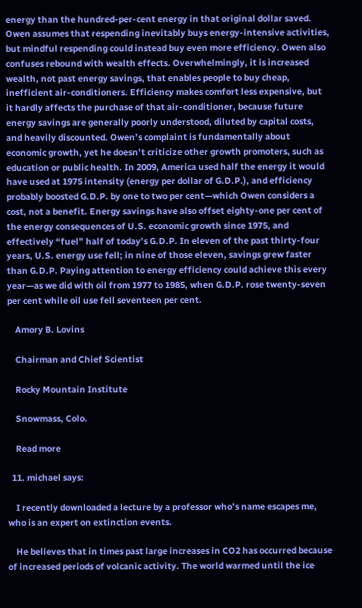energy than the hundred-per-cent energy in that original dollar saved. Owen assumes that respending inevitably buys energy-intensive activities, but mindful respending could instead buy even more efficiency. Owen also confuses rebound with wealth effects. Overwhelmingly, it is increased wealth, not past energy savings, that enables people to buy cheap, inefficient air-conditioners. Efficiency makes comfort less expensive, but it hardly affects the purchase of that air-conditioner, because future energy savings are generally poorly understood, diluted by capital costs, and heavily discounted. Owen’s complaint is fundamentally about economic growth, yet he doesn’t criticize other growth promoters, such as education or public health. In 2009, America used half the energy it would have used at 1975 intensity (energy per dollar of G.D.P.), and efficiency probably boosted G.D.P. by one to two per cent—which Owen considers a cost, not a benefit. Energy savings have also offset eighty-one per cent of the energy consequences of U.S. economic growth since 1975, and effectively “fuel” half of today’s G.D.P. In eleven of the past thirty-four years, U.S. energy use fell; in nine of those eleven, savings grew faster than G.D.P. Paying attention to energy efficiency could achieve this every year—as we did with oil from 1977 to 1985, when G.D.P. rose twenty-seven per cent while oil use fell seventeen per cent.

    Amory B. Lovins

    Chairman and Chief Scientist

    Rocky Mountain Institute

    Snowmass, Colo.

    Read more

  11. michael says:

    I recently downloaded a lecture by a professor who’s name escapes me, who is an expert on extinction events.

    He believes that in times past large increases in CO2 has occurred because of increased periods of volcanic activity. The world warmed until the ice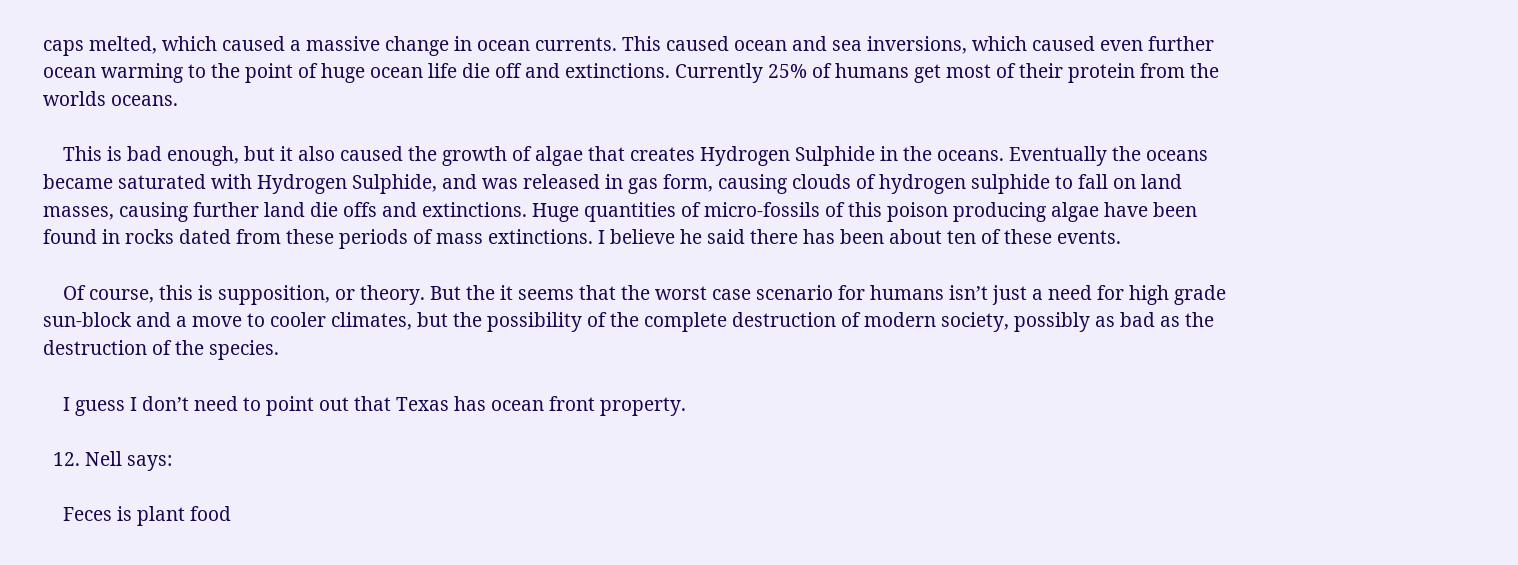caps melted, which caused a massive change in ocean currents. This caused ocean and sea inversions, which caused even further ocean warming to the point of huge ocean life die off and extinctions. Currently 25% of humans get most of their protein from the worlds oceans.

    This is bad enough, but it also caused the growth of algae that creates Hydrogen Sulphide in the oceans. Eventually the oceans became saturated with Hydrogen Sulphide, and was released in gas form, causing clouds of hydrogen sulphide to fall on land masses, causing further land die offs and extinctions. Huge quantities of micro-fossils of this poison producing algae have been found in rocks dated from these periods of mass extinctions. I believe he said there has been about ten of these events.

    Of course, this is supposition, or theory. But the it seems that the worst case scenario for humans isn’t just a need for high grade sun-block and a move to cooler climates, but the possibility of the complete destruction of modern society, possibly as bad as the destruction of the species.

    I guess I don’t need to point out that Texas has ocean front property.

  12. Nell says:

    Feces is plant food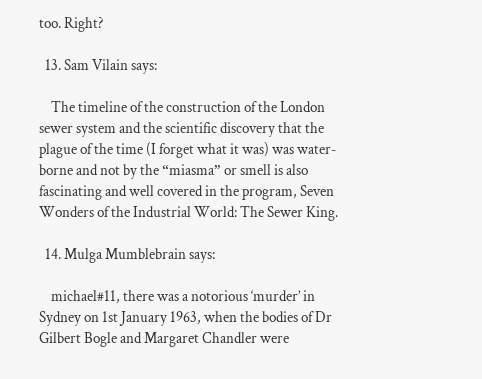too. Right?

  13. Sam Vilain says:

    The timeline of the construction of the London sewer system and the scientific discovery that the plague of the time (I forget what it was) was water-borne and not by the “miasma” or smell is also fascinating and well covered in the program, Seven Wonders of the Industrial World: The Sewer King.

  14. Mulga Mumblebrain says:

    michael#11, there was a notorious ‘murder’ in Sydney on 1st January 1963, when the bodies of Dr Gilbert Bogle and Margaret Chandler were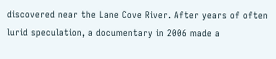discovered near the Lane Cove River. After years of often lurid speculation, a documentary in 2006 made a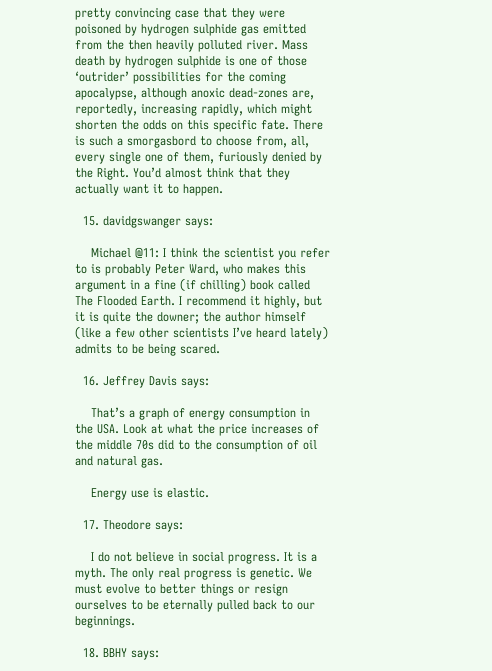pretty convincing case that they were poisoned by hydrogen sulphide gas emitted from the then heavily polluted river. Mass death by hydrogen sulphide is one of those ‘outrider’ possibilities for the coming apocalypse, although anoxic dead-zones are, reportedly, increasing rapidly, which might shorten the odds on this specific fate. There is such a smorgasbord to choose from, all, every single one of them, furiously denied by the Right. You’d almost think that they actually want it to happen.

  15. davidgswanger says:

    Michael @11: I think the scientist you refer to is probably Peter Ward, who makes this argument in a fine (if chilling) book called The Flooded Earth. I recommend it highly, but it is quite the downer; the author himself (like a few other scientists I’ve heard lately) admits to be being scared.

  16. Jeffrey Davis says:

    That’s a graph of energy consumption in the USA. Look at what the price increases of the middle 70s did to the consumption of oil and natural gas.

    Energy use is elastic.

  17. Theodore says:

    I do not believe in social progress. It is a myth. The only real progress is genetic. We must evolve to better things or resign ourselves to be eternally pulled back to our beginnings.

  18. BBHY says: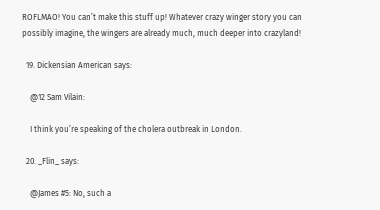ROFLMAO! You can’t make this stuff up! Whatever crazy winger story you can possibly imagine, the wingers are already much, much deeper into crazyland!

  19. Dickensian American says:

    @12 Sam Vilain:

    I think you’re speaking of the cholera outbreak in London.

  20. _Flin_ says:

    @James #5: No, such a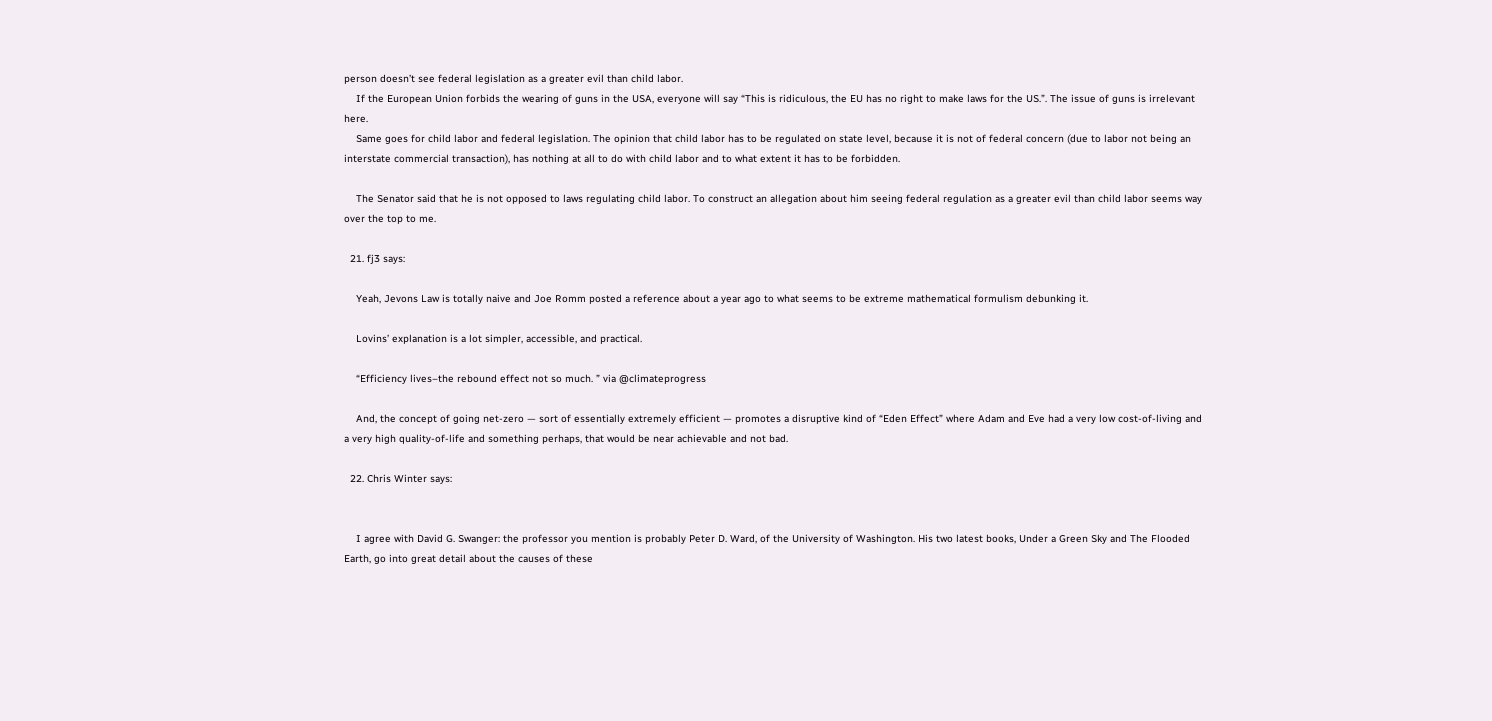person doesn’t see federal legislation as a greater evil than child labor.
    If the European Union forbids the wearing of guns in the USA, everyone will say “This is ridiculous, the EU has no right to make laws for the US.”. The issue of guns is irrelevant here.
    Same goes for child labor and federal legislation. The opinion that child labor has to be regulated on state level, because it is not of federal concern (due to labor not being an interstate commercial transaction), has nothing at all to do with child labor and to what extent it has to be forbidden.

    The Senator said that he is not opposed to laws regulating child labor. To construct an allegation about him seeing federal regulation as a greater evil than child labor seems way over the top to me.

  21. fj3 says:

    Yeah, Jevons Law is totally naive and Joe Romm posted a reference about a year ago to what seems to be extreme mathematical formulism debunking it.

    Lovins’ explanation is a lot simpler, accessible, and practical.

    “Efficiency lives–the rebound effect not so much. ” via @climateprogress

    And, the concept of going net-zero — sort of essentially extremely efficient — promotes a disruptive kind of “Eden Effect” where Adam and Eve had a very low cost-of-living and a very high quality-of-life and something perhaps, that would be near achievable and not bad.

  22. Chris Winter says:


    I agree with David G. Swanger: the professor you mention is probably Peter D. Ward, of the University of Washington. His two latest books, Under a Green Sky and The Flooded Earth, go into great detail about the causes of these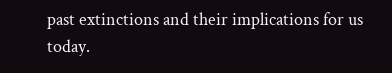past extinctions and their implications for us today.